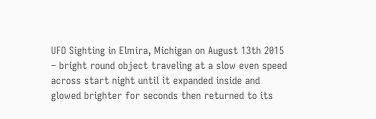UFO Sighting in Elmira, Michigan on August 13th 2015 – bright round object traveling at a slow even speed across start night until it expanded inside and glowed brighter for seconds then returned to its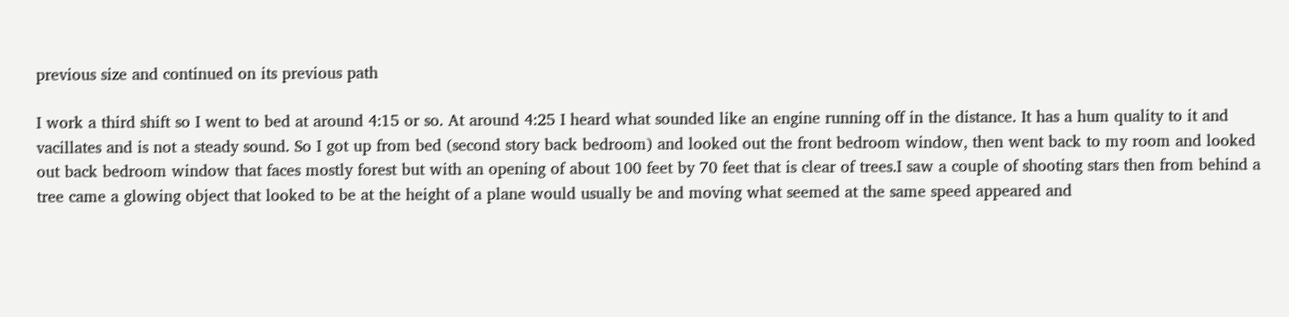previous size and continued on its previous path

I work a third shift so I went to bed at around 4:15 or so. At around 4:25 I heard what sounded like an engine running off in the distance. It has a hum quality to it and vacillates and is not a steady sound. So I got up from bed (second story back bedroom) and looked out the front bedroom window, then went back to my room and looked out back bedroom window that faces mostly forest but with an opening of about 100 feet by 70 feet that is clear of trees.I saw a couple of shooting stars then from behind a tree came a glowing object that looked to be at the height of a plane would usually be and moving what seemed at the same speed appeared and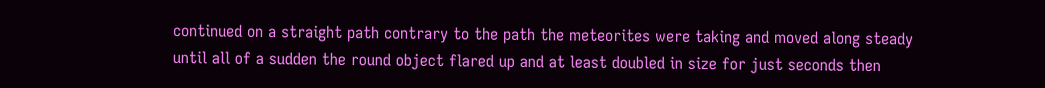continued on a straight path contrary to the path the meteorites were taking and moved along steady until all of a sudden the round object flared up and at least doubled in size for just seconds then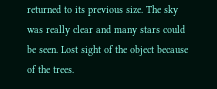returned to its previous size. The sky was really clear and many stars could be seen. Lost sight of the object because of the trees.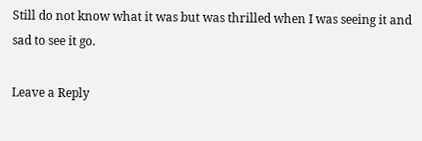Still do not know what it was but was thrilled when I was seeing it and sad to see it go.

Leave a Reply